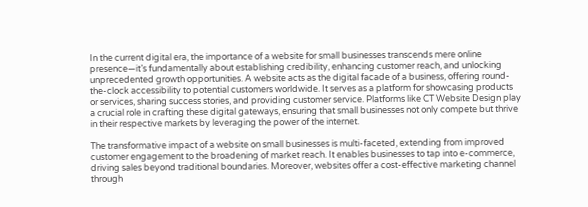In the current digital era, the importance of a website for small businesses transcends mere online presence—it’s fundamentally about establishing credibility, enhancing customer reach, and unlocking unprecedented growth opportunities. A website acts as the digital facade of a business, offering round-the-clock accessibility to potential customers worldwide. It serves as a platform for showcasing products or services, sharing success stories, and providing customer service. Platforms like CT Website Design play a crucial role in crafting these digital gateways, ensuring that small businesses not only compete but thrive in their respective markets by leveraging the power of the internet.

The transformative impact of a website on small businesses is multi-faceted, extending from improved customer engagement to the broadening of market reach. It enables businesses to tap into e-commerce, driving sales beyond traditional boundaries. Moreover, websites offer a cost-effective marketing channel through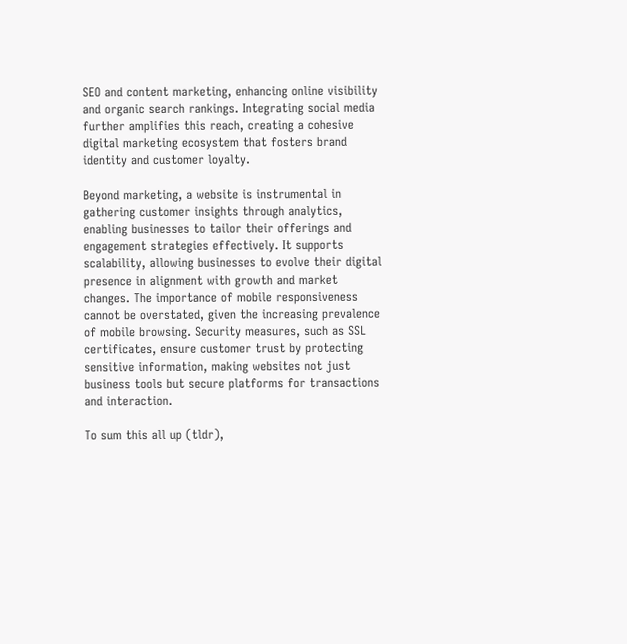SEO and content marketing, enhancing online visibility and organic search rankings. Integrating social media further amplifies this reach, creating a cohesive digital marketing ecosystem that fosters brand identity and customer loyalty.

Beyond marketing, a website is instrumental in gathering customer insights through analytics, enabling businesses to tailor their offerings and engagement strategies effectively. It supports scalability, allowing businesses to evolve their digital presence in alignment with growth and market changes. The importance of mobile responsiveness cannot be overstated, given the increasing prevalence of mobile browsing. Security measures, such as SSL certificates, ensure customer trust by protecting sensitive information, making websites not just business tools but secure platforms for transactions and interaction.

To sum this all up (tldr),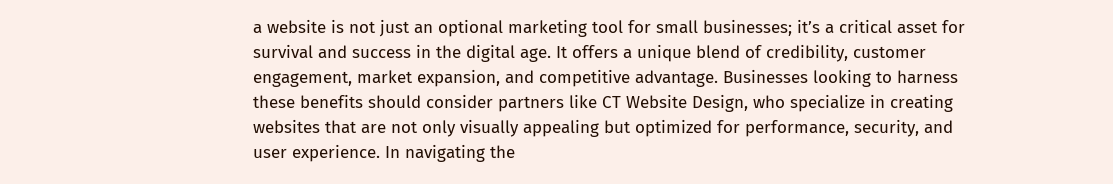a website is not just an optional marketing tool for small businesses; it’s a critical asset for survival and success in the digital age. It offers a unique blend of credibility, customer engagement, market expansion, and competitive advantage. Businesses looking to harness these benefits should consider partners like CT Website Design, who specialize in creating websites that are not only visually appealing but optimized for performance, security, and user experience. In navigating the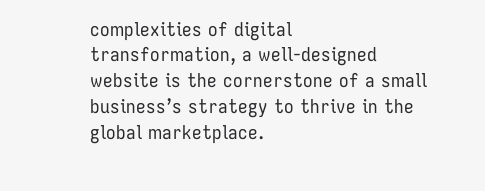complexities of digital transformation, a well-designed website is the cornerstone of a small business’s strategy to thrive in the global marketplace.